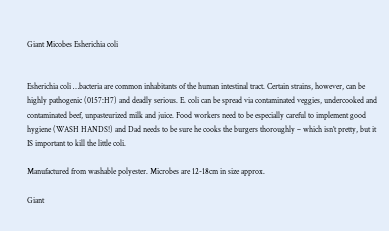Giant Micobes Esherichia coli


Esherichia coli …bacteria are common inhabitants of the human intestinal tract. Certain strains, however, can be highly pathogenic (0157:H7) and deadly serious. E. coli can be spread via contaminated veggies, undercooked and contaminated beef, unpasteurized milk and juice. Food workers need to be especially careful to implement good hygiene (WASH HANDS!) and Dad needs to be sure he cooks the burgers thoroughly – which isn’t pretty, but it IS important to kill the little coli.

Manufactured from washable polyester. Microbes are 12-18cm in size approx.

Giant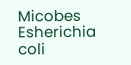Micobes Esherichia coli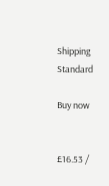Shipping Standard

Buy now


£16.53 /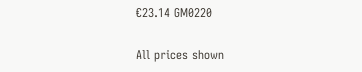€23.14 GM0220

All prices shown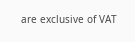are exclusive of VAT